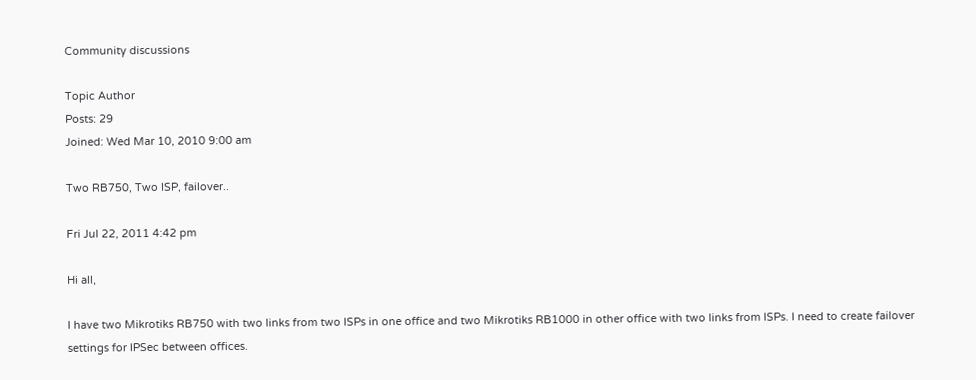Community discussions

Topic Author
Posts: 29
Joined: Wed Mar 10, 2010 9:00 am

Two RB750, Two ISP, failover..

Fri Jul 22, 2011 4:42 pm

Hi all,

I have two Mikrotiks RB750 with two links from two ISPs in one office and two Mikrotiks RB1000 in other office with two links from ISPs. I need to create failover settings for IPSec between offices.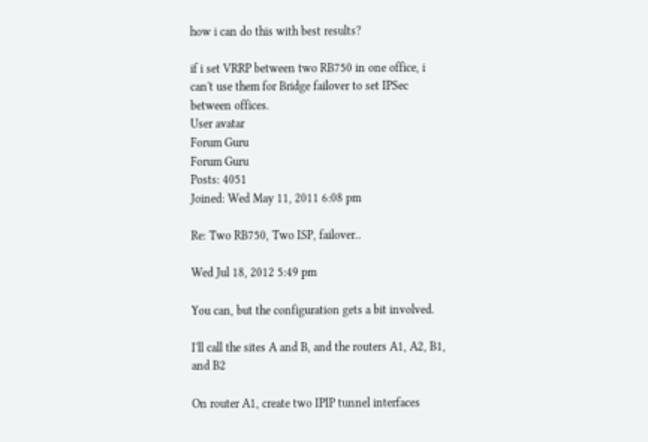how i can do this with best results?

if i set VRRP between two RB750 in one office, i can't use them for Bridge failover to set IPSec between offices.
User avatar
Forum Guru
Forum Guru
Posts: 4051
Joined: Wed May 11, 2011 6:08 pm

Re: Two RB750, Two ISP, failover..

Wed Jul 18, 2012 5:49 pm

You can, but the configuration gets a bit involved.

I'll call the sites A and B, and the routers A1, A2, B1, and B2

On router A1, create two IPIP tunnel interfaces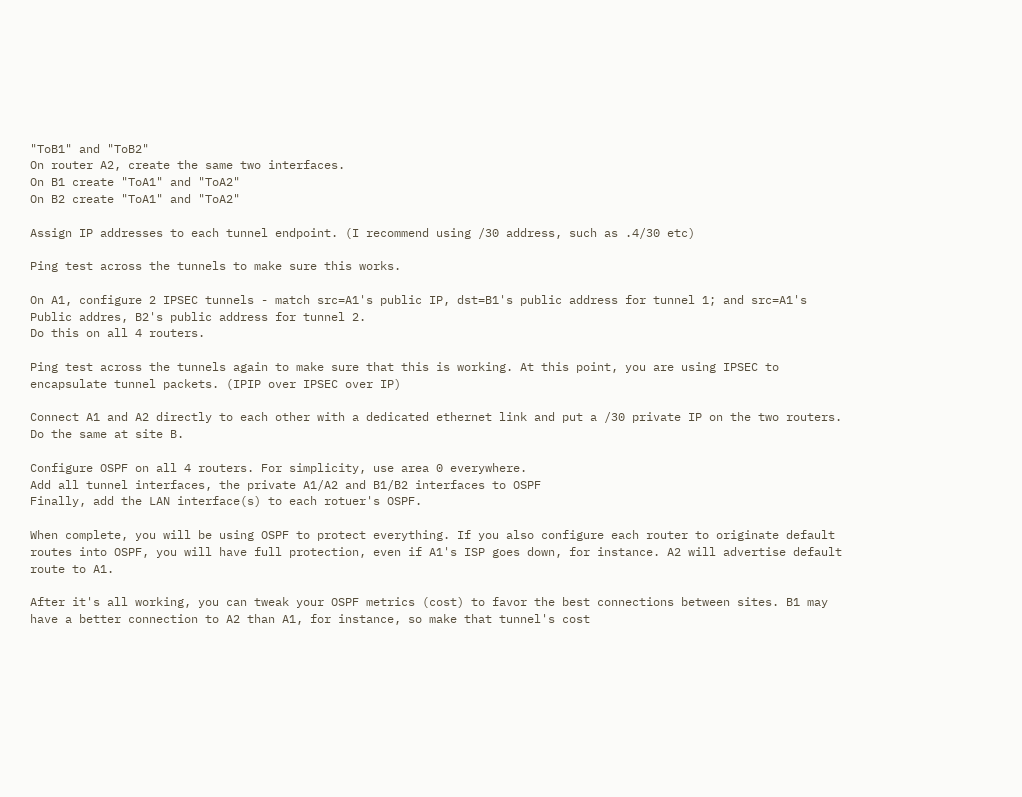"ToB1" and "ToB2"
On router A2, create the same two interfaces.
On B1 create "ToA1" and "ToA2"
On B2 create "ToA1" and "ToA2"

Assign IP addresses to each tunnel endpoint. (I recommend using /30 address, such as .4/30 etc)

Ping test across the tunnels to make sure this works.

On A1, configure 2 IPSEC tunnels - match src=A1's public IP, dst=B1's public address for tunnel 1; and src=A1's Public addres, B2's public address for tunnel 2.
Do this on all 4 routers.

Ping test across the tunnels again to make sure that this is working. At this point, you are using IPSEC to encapsulate tunnel packets. (IPIP over IPSEC over IP)

Connect A1 and A2 directly to each other with a dedicated ethernet link and put a /30 private IP on the two routers.
Do the same at site B.

Configure OSPF on all 4 routers. For simplicity, use area 0 everywhere.
Add all tunnel interfaces, the private A1/A2 and B1/B2 interfaces to OSPF
Finally, add the LAN interface(s) to each rotuer's OSPF.

When complete, you will be using OSPF to protect everything. If you also configure each router to originate default routes into OSPF, you will have full protection, even if A1's ISP goes down, for instance. A2 will advertise default route to A1.

After it's all working, you can tweak your OSPF metrics (cost) to favor the best connections between sites. B1 may have a better connection to A2 than A1, for instance, so make that tunnel's cost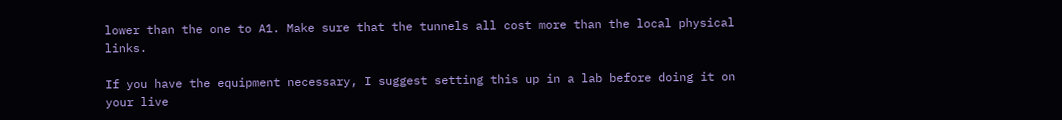lower than the one to A1. Make sure that the tunnels all cost more than the local physical links.

If you have the equipment necessary, I suggest setting this up in a lab before doing it on your live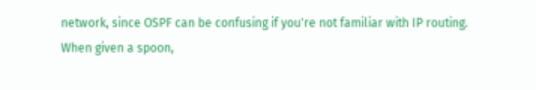network, since OSPF can be confusing if you're not familiar with IP routing.
When given a spoon,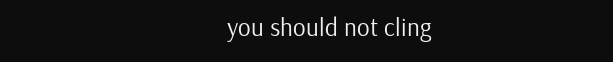you should not cling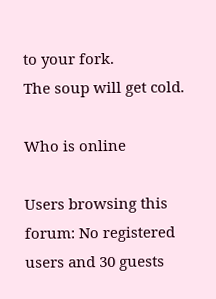to your fork.
The soup will get cold.

Who is online

Users browsing this forum: No registered users and 30 guests